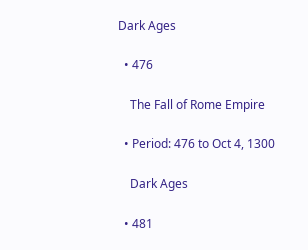Dark Ages

  • 476

    The Fall of Rome Empire

  • Period: 476 to Oct 4, 1300

    Dark Ages

  • 481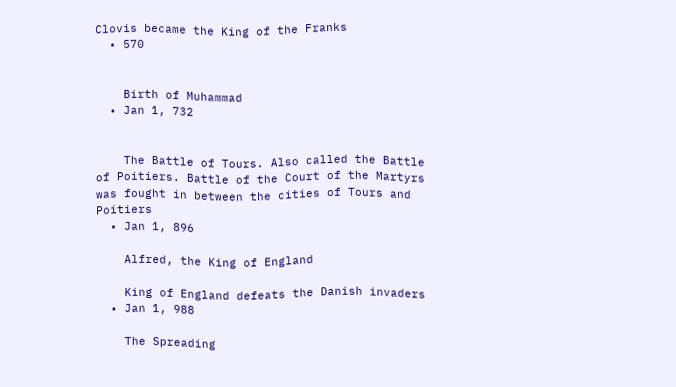Clovis became the King of the Franks
  • 570


    Birth of Muhammad
  • Jan 1, 732


    The Battle of Tours. Also called the Battle of Poitiers. Battle of the Court of the Martyrs was fought in between the cities of Tours and Poitiers
  • Jan 1, 896

    Alfred, the King of England

    King of England defeats the Danish invaders
  • Jan 1, 988

    The Spreading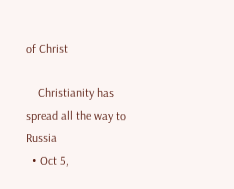of Christ

    Christianity has spread all the way to Russia
  • Oct 5,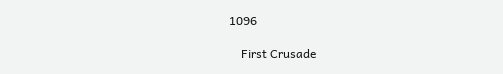1096

    First Crusade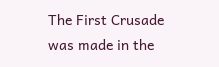The First Crusade was made in the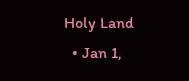Holy Land
  • Jan 1,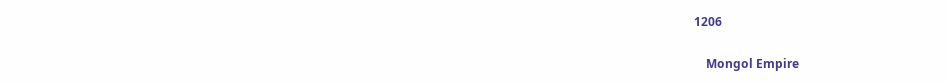1206

    Mongol Empire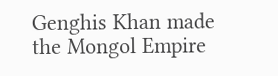Genghis Khan made the Mongol Empire